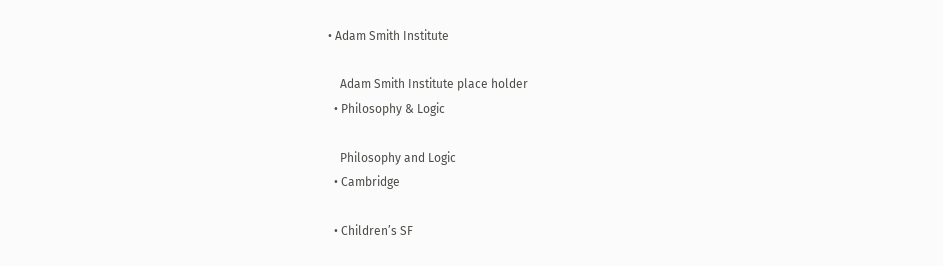• Adam Smith Institute

    Adam Smith Institute place holder
  • Philosophy & Logic

    Philosophy and Logic
  • Cambridge

  • Children’s SF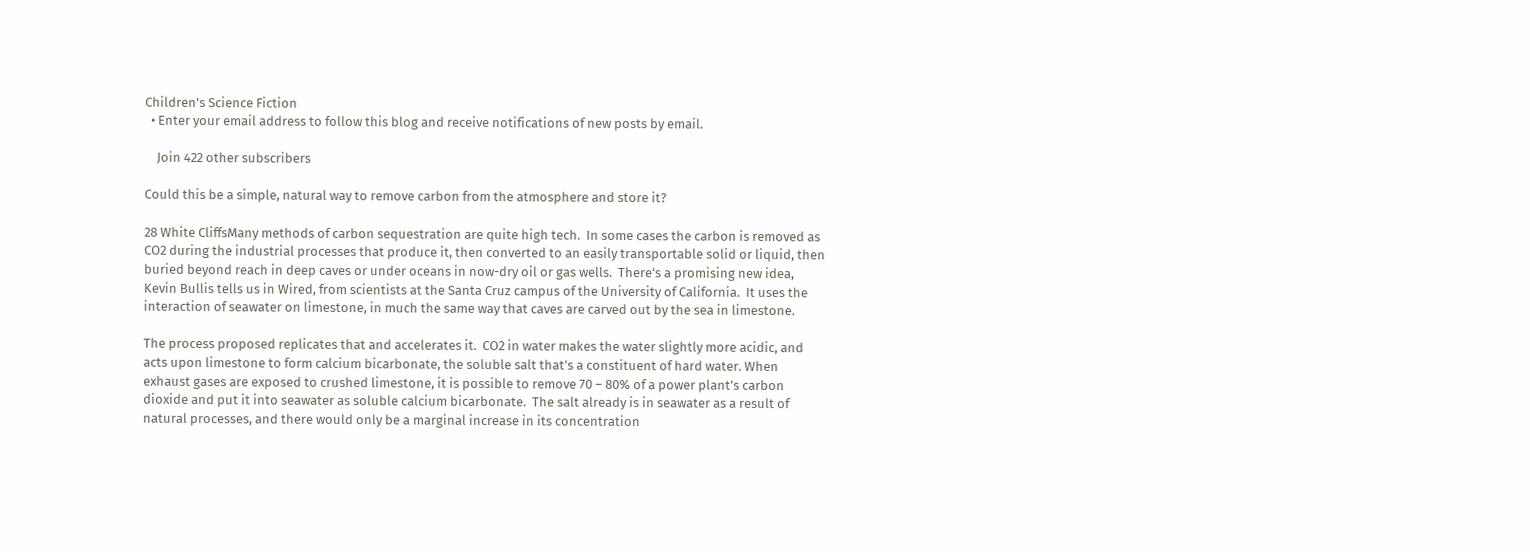Children's Science Fiction
  • Enter your email address to follow this blog and receive notifications of new posts by email.

    Join 422 other subscribers

Could this be a simple, natural way to remove carbon from the atmosphere and store it?

28 White CliffsMany methods of carbon sequestration are quite high tech.  In some cases the carbon is removed as CO2 during the industrial processes that produce it, then converted to an easily transportable solid or liquid, then buried beyond reach in deep caves or under oceans in now-dry oil or gas wells.  There’s a promising new idea, Kevin Bullis tells us in Wired, from scientists at the Santa Cruz campus of the University of California.  It uses the interaction of seawater on limestone, in much the same way that caves are carved out by the sea in limestone.

The process proposed replicates that and accelerates it.  CO2 in water makes the water slightly more acidic, and acts upon limestone to form calcium bicarbonate, the soluble salt that’s a constituent of hard water. When exhaust gases are exposed to crushed limestone, it is possible to remove 70 – 80% of a power plant’s carbon dioxide and put it into seawater as soluble calcium bicarbonate.  The salt already is in seawater as a result of natural processes, and there would only be a marginal increase in its concentration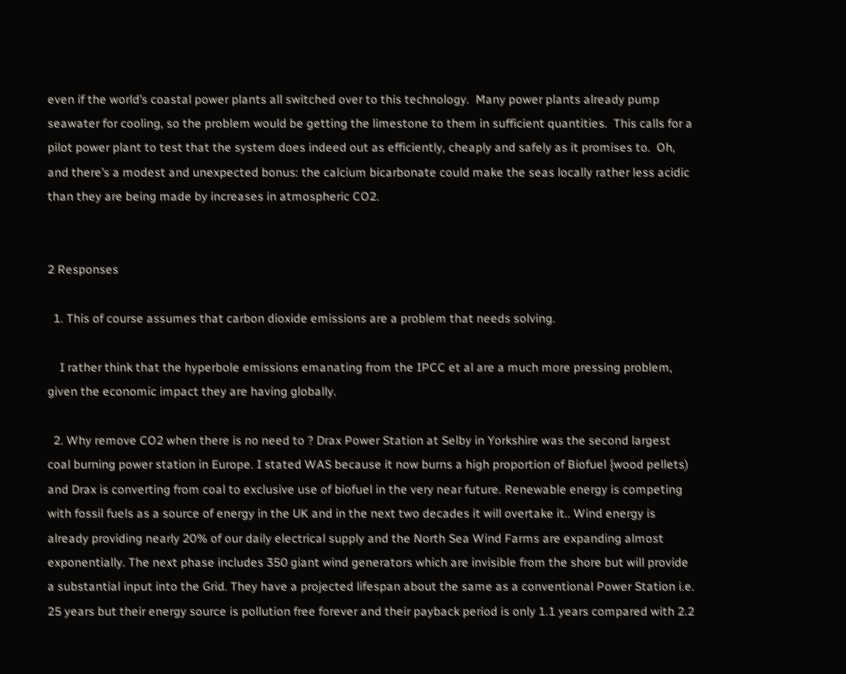even if the world’s coastal power plants all switched over to this technology.  Many power plants already pump seawater for cooling, so the problem would be getting the limestone to them in sufficient quantities.  This calls for a pilot power plant to test that the system does indeed out as efficiently, cheaply and safely as it promises to.  Oh, and there’s a modest and unexpected bonus: the calcium bicarbonate could make the seas locally rather less acidic than they are being made by increases in atmospheric CO2.


2 Responses

  1. This of course assumes that carbon dioxide emissions are a problem that needs solving.

    I rather think that the hyperbole emissions emanating from the IPCC et al are a much more pressing problem, given the economic impact they are having globally.

  2. Why remove CO2 when there is no need to ? Drax Power Station at Selby in Yorkshire was the second largest coal burning power station in Europe. I stated WAS because it now burns a high proportion of Biofuel {wood pellets) and Drax is converting from coal to exclusive use of biofuel in the very near future. Renewable energy is competing with fossil fuels as a source of energy in the UK and in the next two decades it will overtake it.. Wind energy is already providing nearly 20% of our daily electrical supply and the North Sea Wind Farms are expanding almost exponentially. The next phase includes 350 giant wind generators which are invisible from the shore but will provide a substantial input into the Grid. They have a projected lifespan about the same as a conventional Power Station i.e. 25 years but their energy source is pollution free forever and their payback period is only 1.1 years compared with 2.2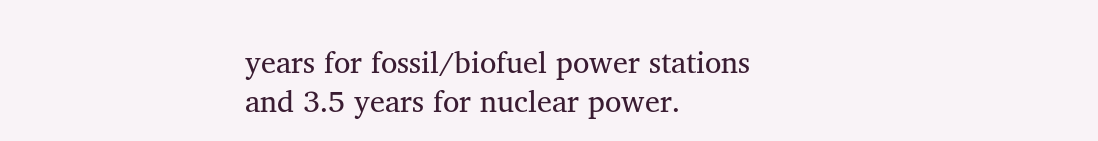years for fossil/biofuel power stations and 3.5 years for nuclear power.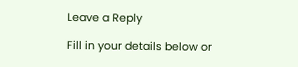Leave a Reply

Fill in your details below or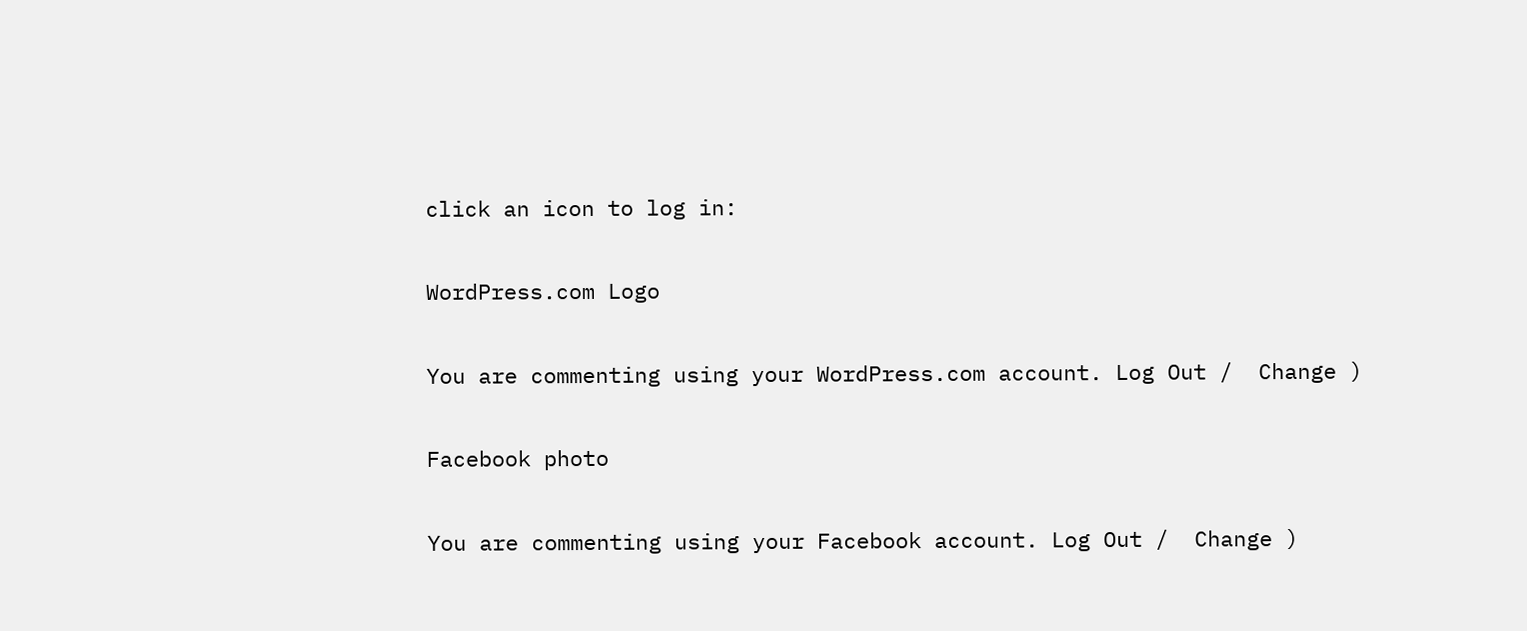click an icon to log in:

WordPress.com Logo

You are commenting using your WordPress.com account. Log Out /  Change )

Facebook photo

You are commenting using your Facebook account. Log Out /  Change )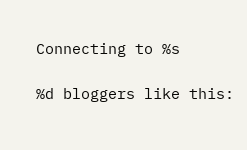Connecting to %s

%d bloggers like this: